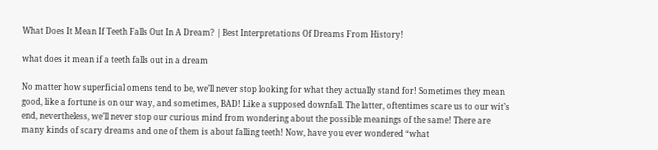What Does It Mean If Teeth Falls Out In A Dream? | Best Interpretations Of Dreams From History!

what does it mean if a teeth falls out in a dream

No matter how superficial omens tend to be, we’ll never stop looking for what they actually stand for! Sometimes they mean good, like a fortune is on our way, and sometimes, BAD! Like a supposed downfall. The latter, oftentimes scare us to our wit’s end, nevertheless, we’ll never stop our curious mind from wondering about the possible meanings of the same! There are many kinds of scary dreams and one of them is about falling teeth! Now, have you ever wondered “what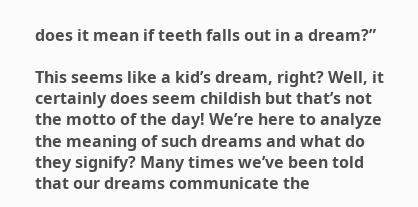does it mean if teeth falls out in a dream?”

This seems like a kid’s dream, right? Well, it certainly does seem childish but that’s not the motto of the day! We’re here to analyze the meaning of such dreams and what do they signify? Many times we’ve been told that our dreams communicate the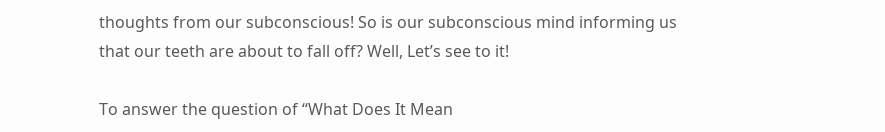thoughts from our subconscious! So is our subconscious mind informing us that our teeth are about to fall off? Well, Let’s see to it!

To answer the question of “What Does It Mean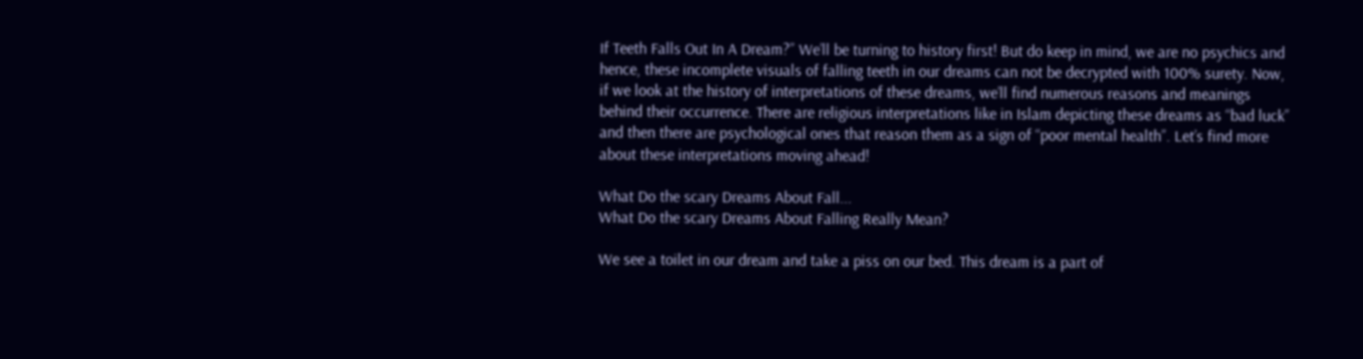If Teeth Falls Out In A Dream?” We’ll be turning to history first! But do keep in mind, we are no psychics and hence, these incomplete visuals of falling teeth in our dreams can not be decrypted with 100% surety. Now, if we look at the history of interpretations of these dreams, we’ll find numerous reasons and meanings behind their occurrence. There are religious interpretations like in Islam depicting these dreams as “bad luck” and then there are psychological ones that reason them as a sign of “poor mental health”. Let’s find more about these interpretations moving ahead!

What Do the scary Dreams About Fall...
What Do the scary Dreams About Falling Really Mean?

We see a toilet in our dream and take a piss on our bed. This dream is a part of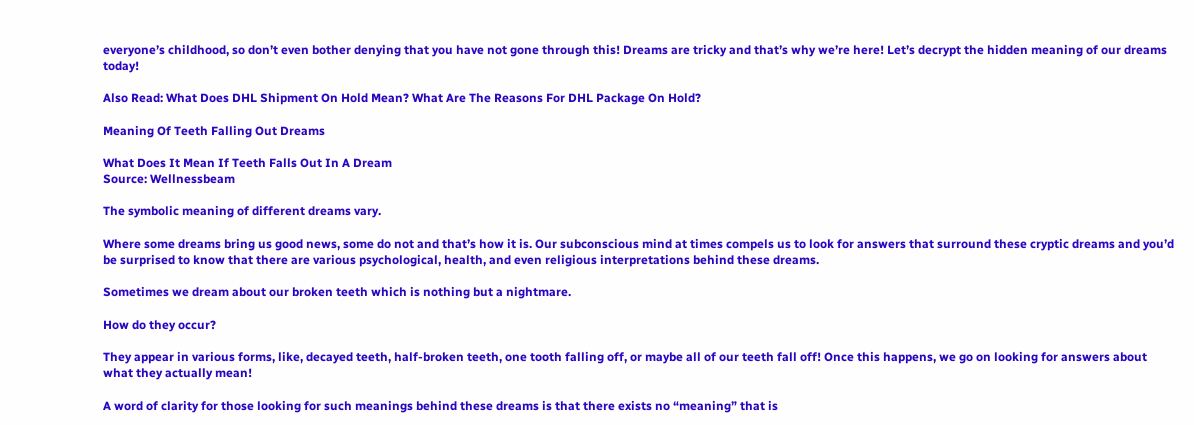everyone’s childhood, so don’t even bother denying that you have not gone through this! Dreams are tricky and that’s why we’re here! Let’s decrypt the hidden meaning of our dreams today!

Also Read: What Does DHL Shipment On Hold Mean? What Are The Reasons For DHL Package On Hold?

Meaning Of Teeth Falling Out Dreams

What Does It Mean If Teeth Falls Out In A Dream
Source: Wellnessbeam

The symbolic meaning of different dreams vary.

Where some dreams bring us good news, some do not and that’s how it is. Our subconscious mind at times compels us to look for answers that surround these cryptic dreams and you’d be surprised to know that there are various psychological, health, and even religious interpretations behind these dreams.

Sometimes we dream about our broken teeth which is nothing but a nightmare.

How do they occur?

They appear in various forms, like, decayed teeth, half-broken teeth, one tooth falling off, or maybe all of our teeth fall off! Once this happens, we go on looking for answers about what they actually mean!

A word of clarity for those looking for such meanings behind these dreams is that there exists no “meaning” that is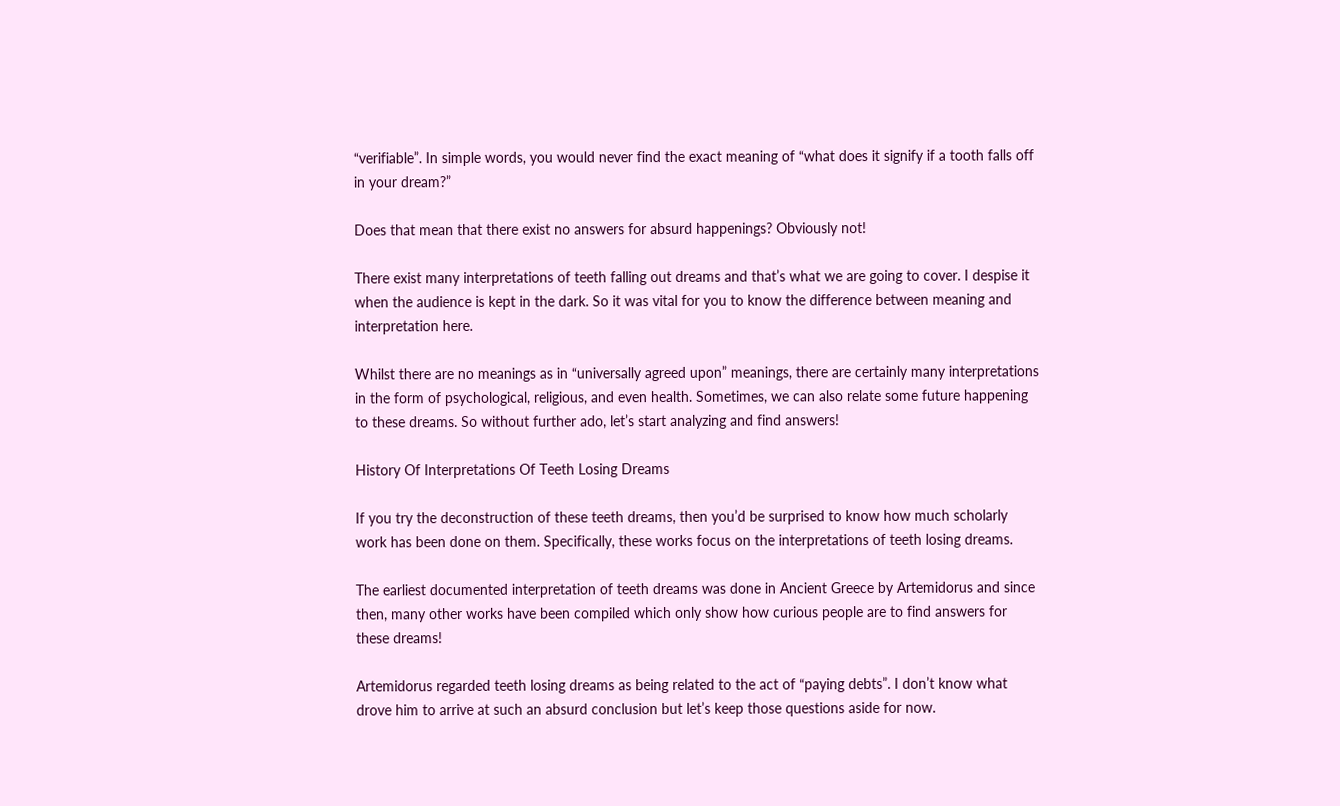“verifiable”. In simple words, you would never find the exact meaning of “what does it signify if a tooth falls off in your dream?”

Does that mean that there exist no answers for absurd happenings? Obviously not!

There exist many interpretations of teeth falling out dreams and that’s what we are going to cover. I despise it when the audience is kept in the dark. So it was vital for you to know the difference between meaning and interpretation here.

Whilst there are no meanings as in “universally agreed upon” meanings, there are certainly many interpretations in the form of psychological, religious, and even health. Sometimes, we can also relate some future happening to these dreams. So without further ado, let’s start analyzing and find answers!

History Of Interpretations Of Teeth Losing Dreams

If you try the deconstruction of these teeth dreams, then you’d be surprised to know how much scholarly work has been done on them. Specifically, these works focus on the interpretations of teeth losing dreams.

The earliest documented interpretation of teeth dreams was done in Ancient Greece by Artemidorus and since then, many other works have been compiled which only show how curious people are to find answers for these dreams!

Artemidorus regarded teeth losing dreams as being related to the act of “paying debts”. I don’t know what drove him to arrive at such an absurd conclusion but let’s keep those questions aside for now.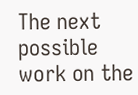The next possible work on the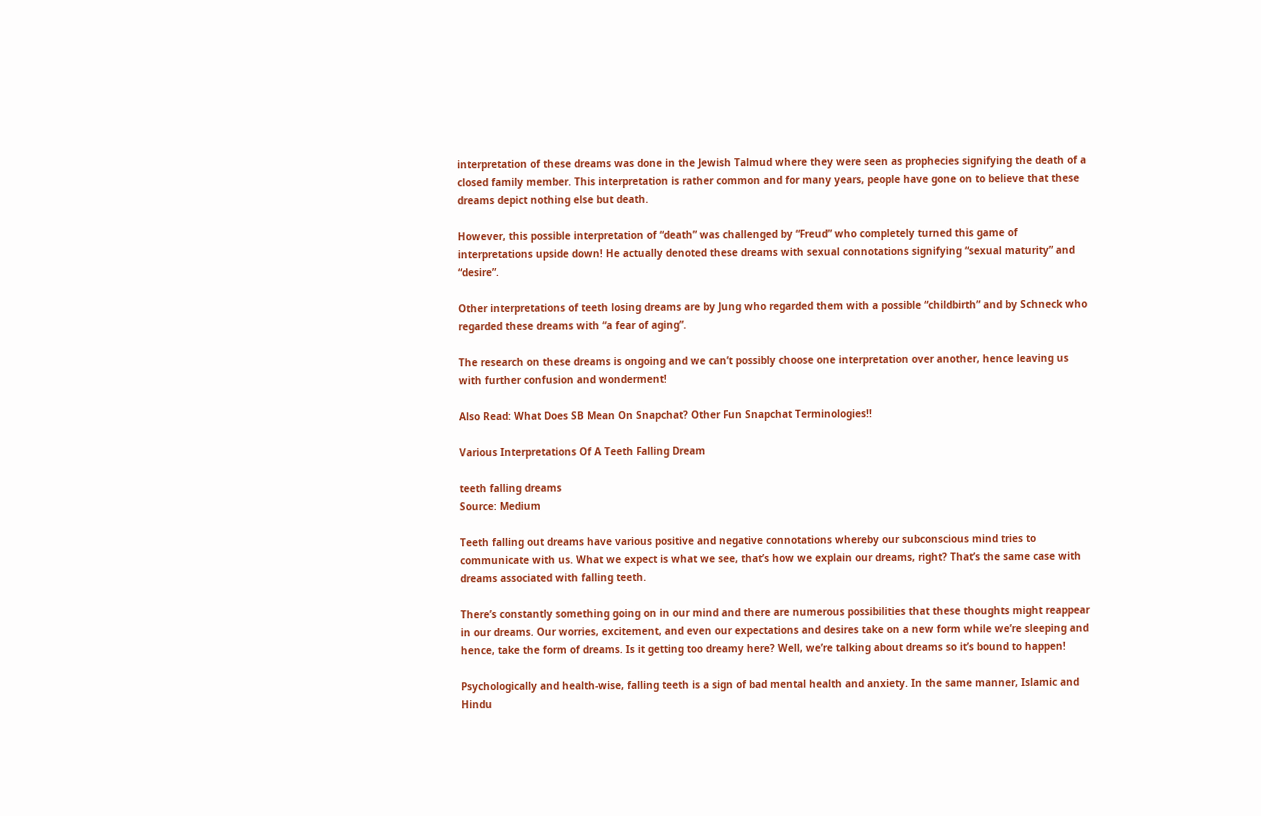interpretation of these dreams was done in the Jewish Talmud where they were seen as prophecies signifying the death of a closed family member. This interpretation is rather common and for many years, people have gone on to believe that these dreams depict nothing else but death.

However, this possible interpretation of “death” was challenged by “Freud” who completely turned this game of interpretations upside down! He actually denoted these dreams with sexual connotations signifying “sexual maturity” and “desire”.

Other interpretations of teeth losing dreams are by Jung who regarded them with a possible “childbirth” and by Schneck who regarded these dreams with “a fear of aging”.

The research on these dreams is ongoing and we can’t possibly choose one interpretation over another, hence leaving us with further confusion and wonderment!

Also Read: What Does SB Mean On Snapchat? Other Fun Snapchat Terminologies!!

Various Interpretations Of A Teeth Falling Dream

teeth falling dreams
Source: Medium

Teeth falling out dreams have various positive and negative connotations whereby our subconscious mind tries to communicate with us. What we expect is what we see, that’s how we explain our dreams, right? That’s the same case with dreams associated with falling teeth.

There’s constantly something going on in our mind and there are numerous possibilities that these thoughts might reappear in our dreams. Our worries, excitement, and even our expectations and desires take on a new form while we’re sleeping and hence, take the form of dreams. Is it getting too dreamy here? Well, we’re talking about dreams so it’s bound to happen!

Psychologically and health-wise, falling teeth is a sign of bad mental health and anxiety. In the same manner, Islamic and Hindu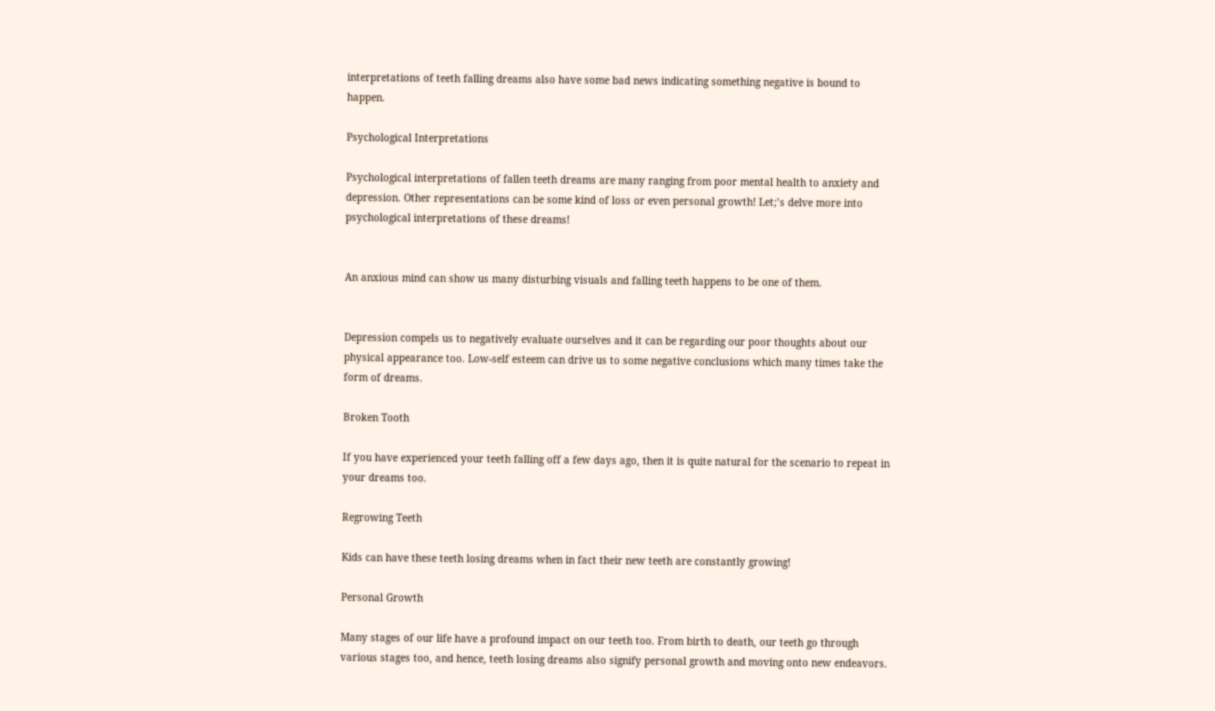interpretations of teeth falling dreams also have some bad news indicating something negative is bound to happen.

Psychological Interpretations

Psychological interpretations of fallen teeth dreams are many ranging from poor mental health to anxiety and depression. Other representations can be some kind of loss or even personal growth! Let;’s delve more into psychological interpretations of these dreams!


An anxious mind can show us many disturbing visuals and falling teeth happens to be one of them.


Depression compels us to negatively evaluate ourselves and it can be regarding our poor thoughts about our physical appearance too. Low-self esteem can drive us to some negative conclusions which many times take the form of dreams.

Broken Tooth

If you have experienced your teeth falling off a few days ago, then it is quite natural for the scenario to repeat in your dreams too.

Regrowing Teeth

Kids can have these teeth losing dreams when in fact their new teeth are constantly growing!

Personal Growth

Many stages of our life have a profound impact on our teeth too. From birth to death, our teeth go through various stages too, and hence, teeth losing dreams also signify personal growth and moving onto new endeavors.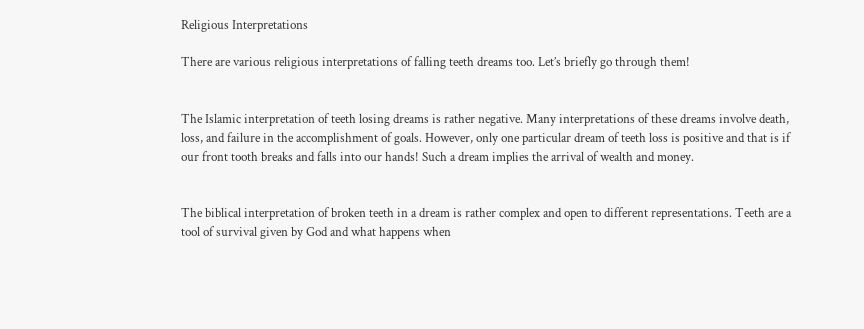Religious Interpretations

There are various religious interpretations of falling teeth dreams too. Let’s briefly go through them!


The Islamic interpretation of teeth losing dreams is rather negative. Many interpretations of these dreams involve death, loss, and failure in the accomplishment of goals. However, only one particular dream of teeth loss is positive and that is if our front tooth breaks and falls into our hands! Such a dream implies the arrival of wealth and money.


The biblical interpretation of broken teeth in a dream is rather complex and open to different representations. Teeth are a tool of survival given by God and what happens when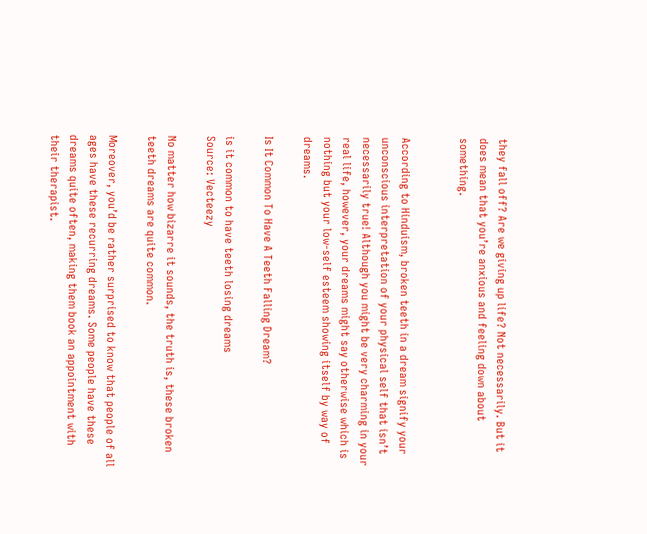they fall off? Are we giving up life? Not necessarily. But it does mean that you’re anxious and feeling down about something.


According to Hinduism, broken teeth in a dream signify your unconscious interpretation of your physical self that isn’t necessarily true! Although you might be very charming in your real life, however, your dreams might say otherwise which is nothing but your low-self esteem showing itself by way of dreams.

Is It Common To Have A Teeth Falling Dream?

is it common to have teeth losing dreams
Source: Vecteezy

No matter how bizarre it sounds, the truth is, these broken teeth dreams are quite common.

Moreover, you’d be rather surprised to know that people of all ages have these recurring dreams. Some people have these dreams quite often, making them book an appointment with their therapist.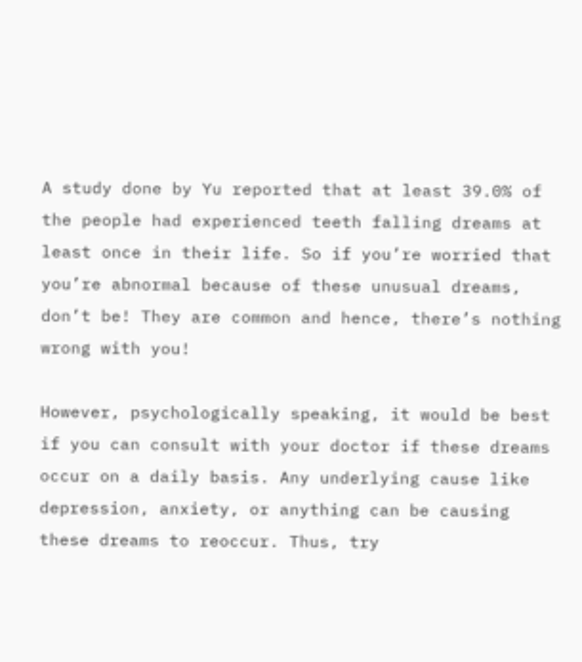A study done by Yu reported that at least 39.0% of the people had experienced teeth falling dreams at least once in their life. So if you’re worried that you’re abnormal because of these unusual dreams, don’t be! They are common and hence, there’s nothing wrong with you!

However, psychologically speaking, it would be best if you can consult with your doctor if these dreams occur on a daily basis. Any underlying cause like depression, anxiety, or anything can be causing these dreams to reoccur. Thus, try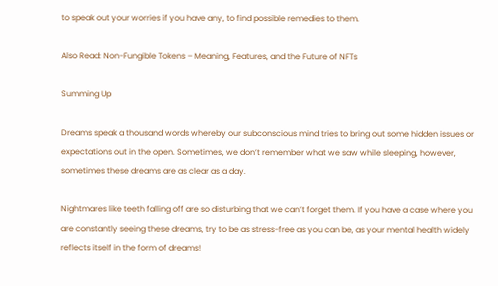to speak out your worries if you have any, to find possible remedies to them.

Also Read: Non-Fungible Tokens – Meaning, Features, and the Future of NFTs

Summing Up

Dreams speak a thousand words whereby our subconscious mind tries to bring out some hidden issues or expectations out in the open. Sometimes, we don’t remember what we saw while sleeping, however, sometimes these dreams are as clear as a day.

Nightmares like teeth falling off are so disturbing that we can’t forget them. If you have a case where you are constantly seeing these dreams, try to be as stress-free as you can be, as your mental health widely reflects itself in the form of dreams!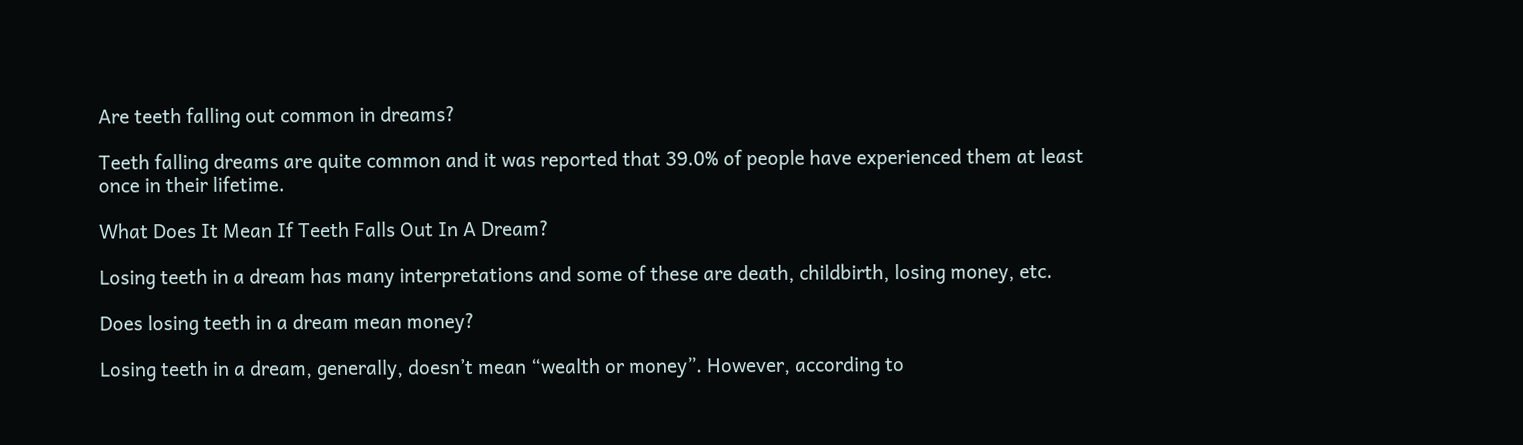Are teeth falling out common in dreams?

Teeth falling dreams are quite common and it was reported that 39.0% of people have experienced them at least once in their lifetime.

What Does It Mean If Teeth Falls Out In A Dream?

Losing teeth in a dream has many interpretations and some of these are death, childbirth, losing money, etc.

Does losing teeth in a dream mean money?

Losing teeth in a dream, generally, doesn’t mean “wealth or money”. However, according to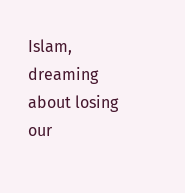Islam, dreaming about losing our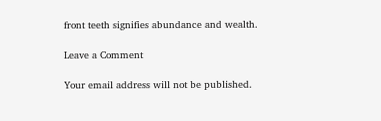front teeth signifies abundance and wealth.

Leave a Comment

Your email address will not be published.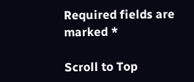Required fields are marked *

Scroll to Top